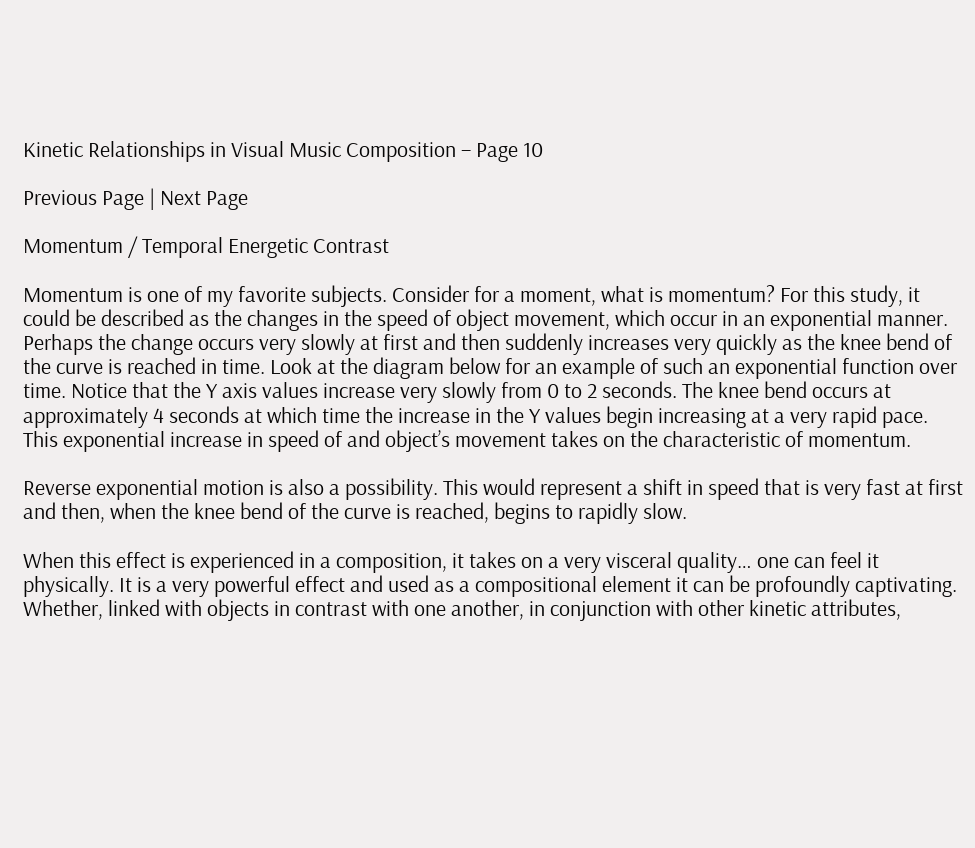Kinetic Relationships in Visual Music Composition – Page 10

Previous Page | Next Page

Momentum / Temporal Energetic Contrast

Momentum is one of my favorite subjects. Consider for a moment, what is momentum? For this study, it could be described as the changes in the speed of object movement, which occur in an exponential manner. Perhaps the change occurs very slowly at first and then suddenly increases very quickly as the knee bend of the curve is reached in time. Look at the diagram below for an example of such an exponential function over time. Notice that the Y axis values increase very slowly from 0 to 2 seconds. The knee bend occurs at approximately 4 seconds at which time the increase in the Y values begin increasing at a very rapid pace. This exponential increase in speed of and object’s movement takes on the characteristic of momentum.

Reverse exponential motion is also a possibility. This would represent a shift in speed that is very fast at first and then, when the knee bend of the curve is reached, begins to rapidly slow.

When this effect is experienced in a composition, it takes on a very visceral quality… one can feel it physically. It is a very powerful effect and used as a compositional element it can be profoundly captivating. Whether, linked with objects in contrast with one another, in conjunction with other kinetic attributes,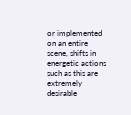or implemented on an entire scene, shifts in energetic actions such as this are extremely desirable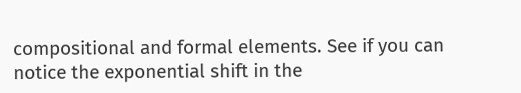compositional and formal elements. See if you can notice the exponential shift in the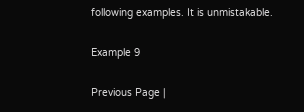following examples. It is unmistakable.

Example 9

Previous Page |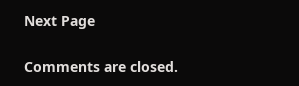Next Page

Comments are closed.